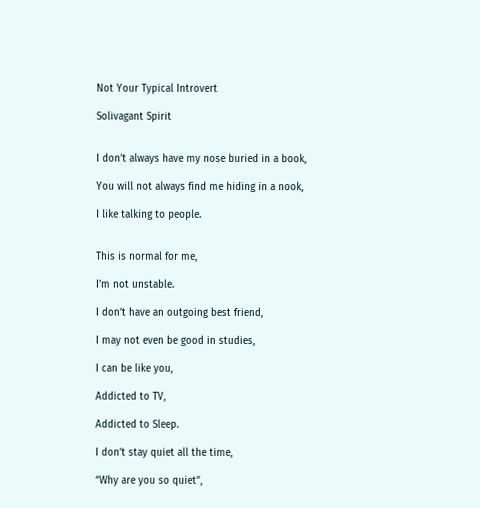Not Your Typical Introvert

Solivagant Spirit


I don’t always have my nose buried in a book,

You will not always find me hiding in a nook,

I like talking to people.


This is normal for me,

I’m not unstable.

I don’t have an outgoing best friend,

I may not even be good in studies,

I can be like you,

Addicted to TV,

Addicted to Sleep.

I don’t stay quiet all the time,

“Why are you so quiet”,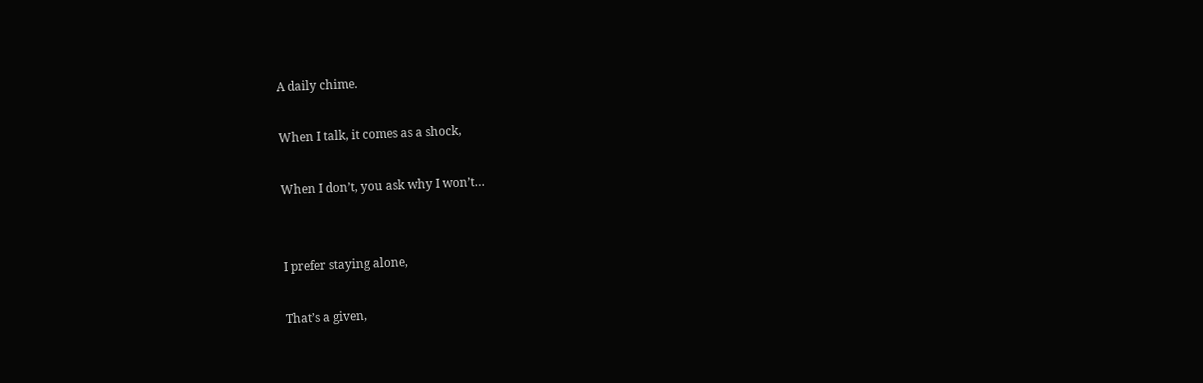A daily chime.

When I talk, it comes as a shock,

When I don’t, you ask why I won’t…


I prefer staying alone,

That’s a given,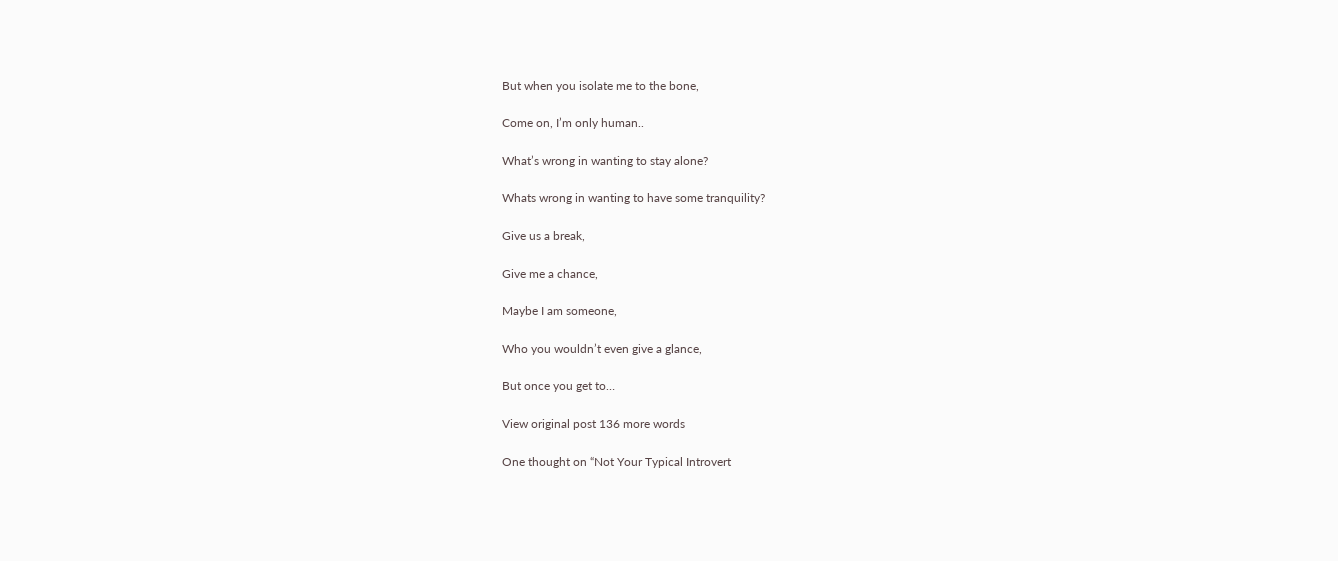But when you isolate me to the bone,

Come on, I’m only human..

What’s wrong in wanting to stay alone?

Whats wrong in wanting to have some tranquility?

Give us a break,

Give me a chance,

Maybe I am someone,

Who you wouldn’t even give a glance,

But once you get to…

View original post 136 more words

One thought on “Not Your Typical Introvert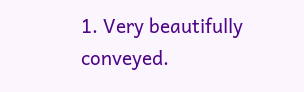1. Very beautifully conveyed.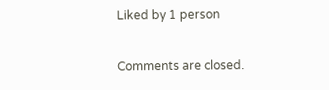Liked by 1 person

Comments are closed.